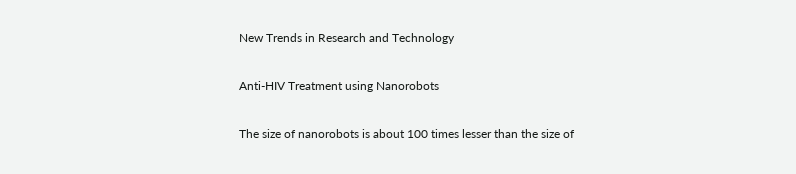New Trends in Research and Technology

Anti-HIV Treatment using Nanorobots

The size of nanorobots is about 100 times lesser than the size of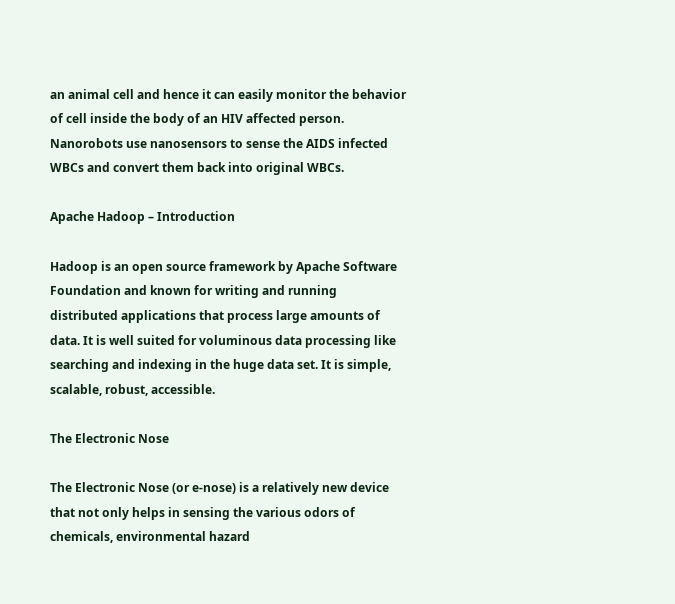an animal cell and hence it can easily monitor the behavior of cell inside the body of an HIV affected person. Nanorobots use nanosensors to sense the AIDS infected WBCs and convert them back into original WBCs.

Apache Hadoop – Introduction

Hadoop is an open source framework by Apache Software Foundation and known for writing and running distributed applications that process large amounts of data. It is well suited for voluminous data processing like searching and indexing in the huge data set. It is simple, scalable, robust, accessible.

The Electronic Nose

The Electronic Nose (or e-nose) is a relatively new device that not only helps in sensing the various odors of chemicals, environmental hazard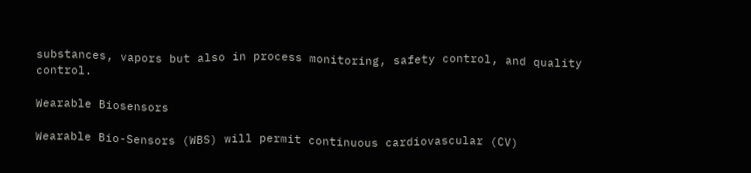substances, vapors but also in process monitoring, safety control, and quality control.

Wearable Biosensors

Wearable Bio-Sensors (WBS) will permit continuous cardiovascular (CV)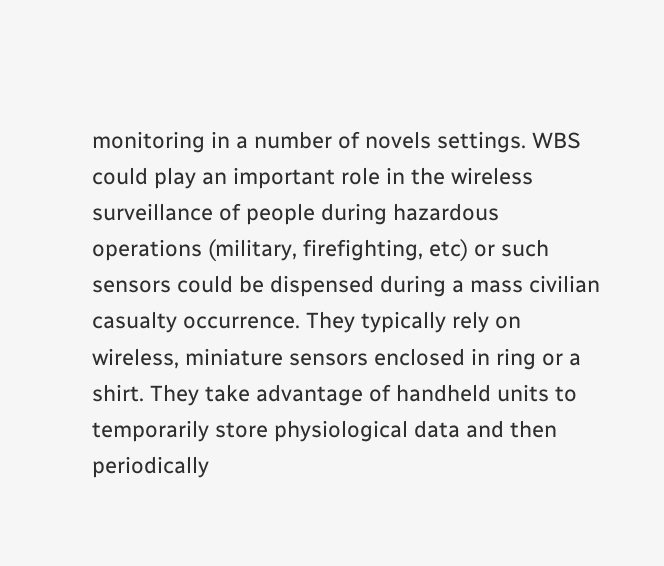monitoring in a number of novels settings. WBS could play an important role in the wireless surveillance of people during hazardous operations (military, firefighting, etc) or such sensors could be dispensed during a mass civilian casualty occurrence. They typically rely on wireless, miniature sensors enclosed in ring or a shirt. They take advantage of handheld units to temporarily store physiological data and then periodically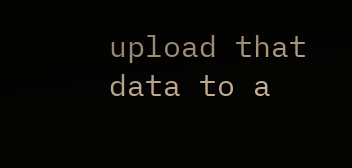upload that data to a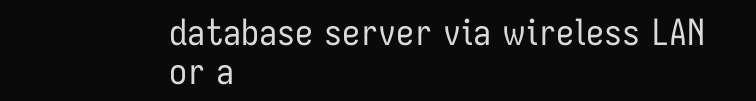database server via wireless LAN or a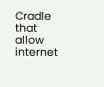Cradle that allow internet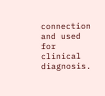connection and used for clinical diagnosis.